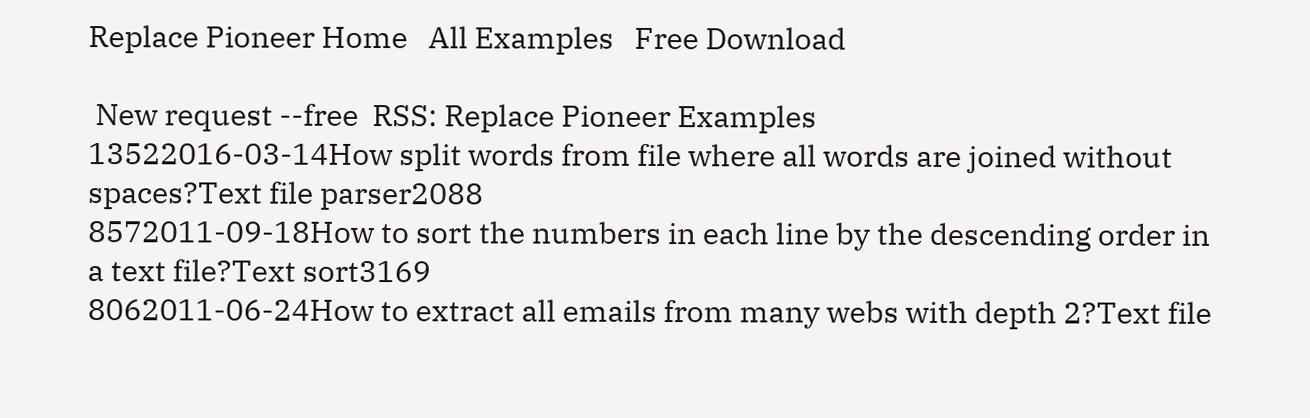Replace Pioneer Home   All Examples   Free Download

 New request --free  RSS: Replace Pioneer Examples
13522016-03-14How split words from file where all words are joined without spaces?Text file parser2088
8572011-09-18How to sort the numbers in each line by the descending order in a text file?Text sort3169
8062011-06-24How to extract all emails from many webs with depth 2?Text file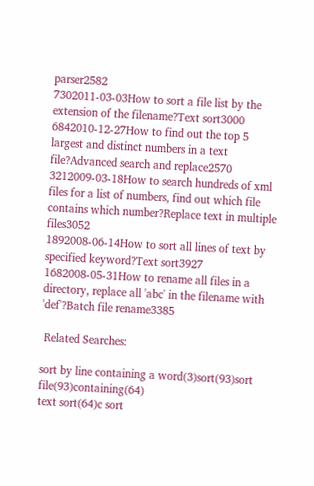parser2582
7302011-03-03How to sort a file list by the extension of the filename?Text sort3000
6842010-12-27How to find out the top 5 largest and distinct numbers in a text file?Advanced search and replace2570
3212009-03-18How to search hundreds of xml files for a list of numbers, find out which file contains which number?Replace text in multiple files3052
1892008-06-14How to sort all lines of text by specified keyword?Text sort3927
1682008-05-31How to rename all files in a directory, replace all 'abc' in the filename with 'def'?Batch file rename3385

 Related Searches:

sort by line containing a word(3)sort(93)sort file(93)containing(64)
text sort(64)c sort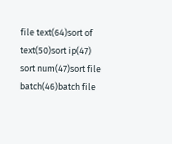file text(64)sort of text(50)sort ip(47)
sort num(47)sort file batch(46)batch file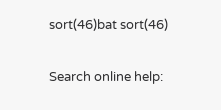sort(46)bat sort(46)

Search online help: